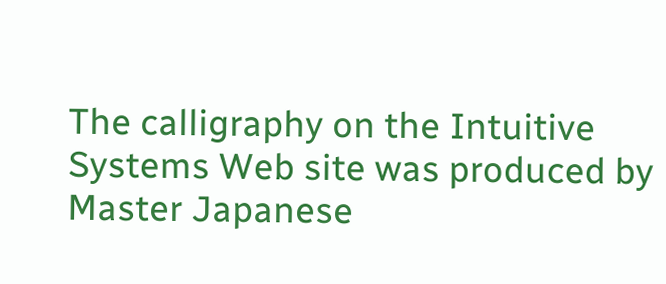The calligraphy on the Intuitive Systems Web site was produced by
Master Japanese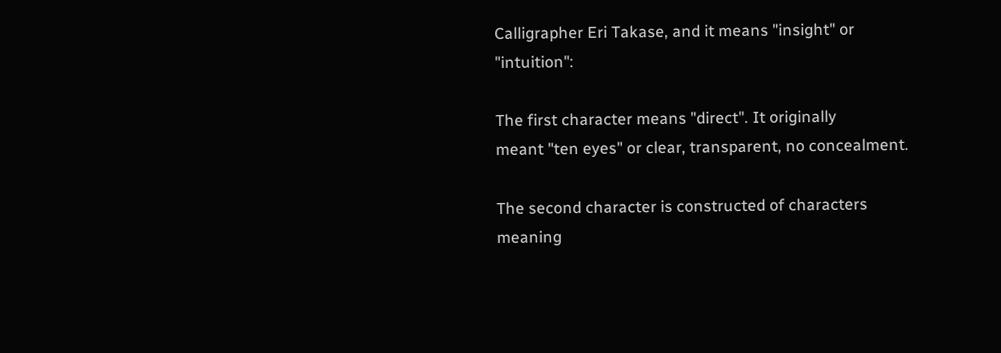Calligrapher Eri Takase, and it means "insight" or "intuition":

The first character means "direct". It originally
meant "ten eyes" or clear, transparent, no concealment.

The second character is constructed of characters meaning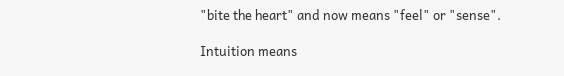"bite the heart" and now means "feel" or "sense".

Intuition means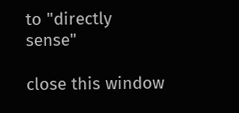to "directly sense"

close this window